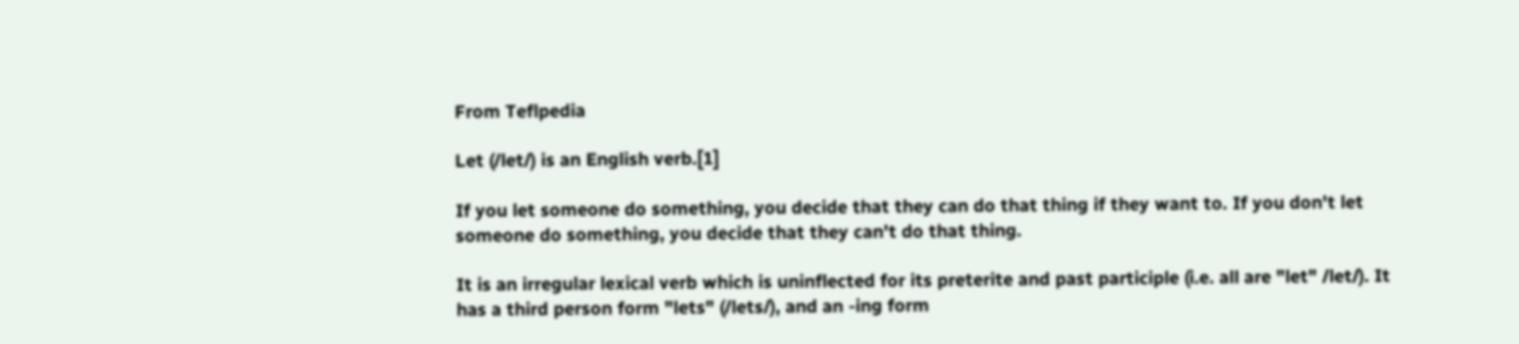From Teflpedia

Let (/let/) is an English verb.[1]

If you let someone do something, you decide that they can do that thing if they want to. If you don't let someone do something, you decide that they can't do that thing.

It is an irregular lexical verb which is uninflected for its preterite and past participle (i.e. all are "let" /let/). It has a third person form "lets" (/lets/), and an -ing form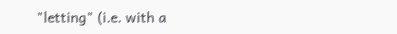"letting" (i.e. with a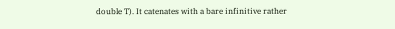double T). It catenates with a bare infinitive rather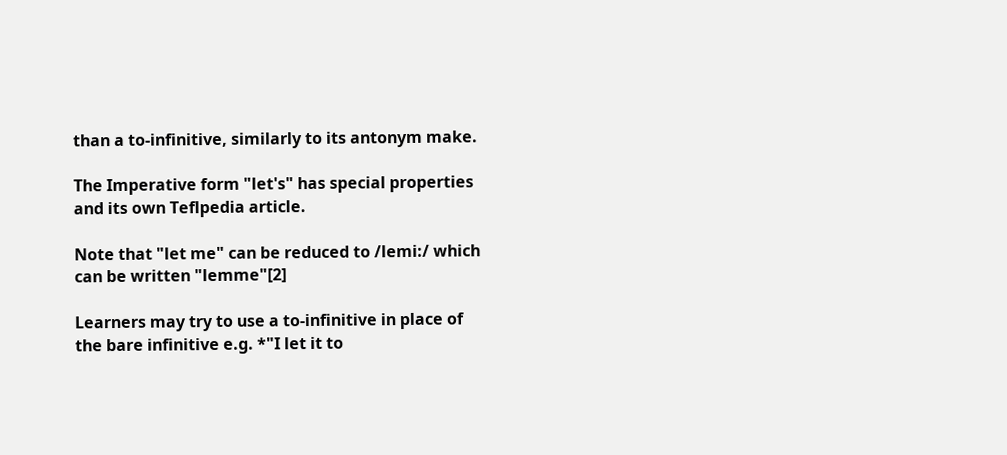than a to-infinitive, similarly to its antonym make.

The Imperative form "let's" has special properties and its own Teflpedia article.

Note that "let me" can be reduced to /lemi:/ which can be written "lemme"[2]

Learners may try to use a to-infinitive in place of the bare infinitive e.g. *"I let it to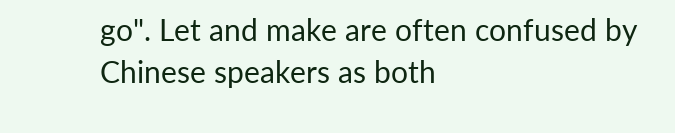go". Let and make are often confused by Chinese speakers as both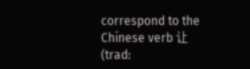correspond to the Chinese verb 让 (trad: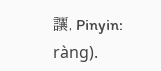讓, Pinyin: ràng).